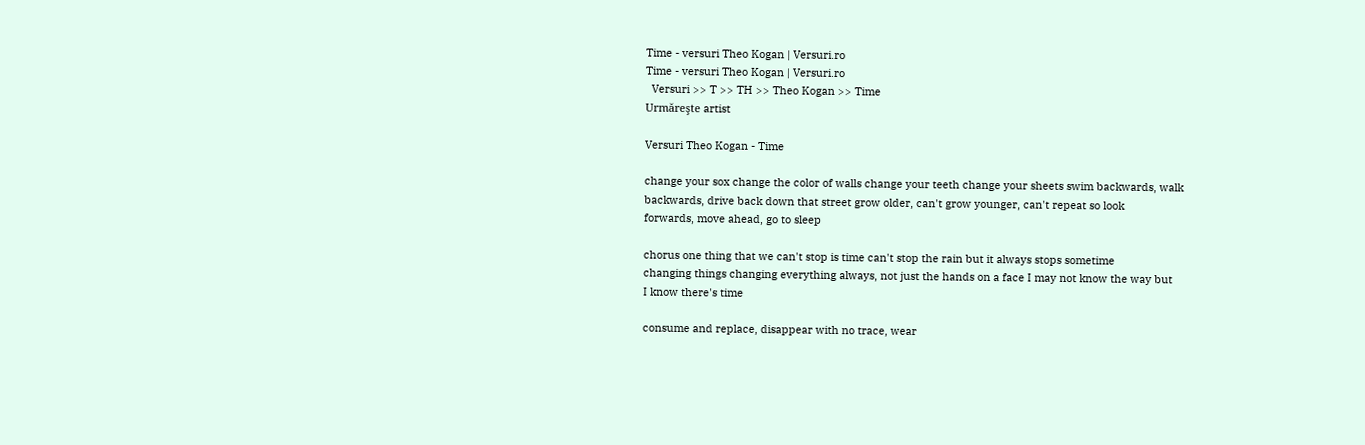Time - versuri Theo Kogan | Versuri.ro
Time - versuri Theo Kogan | Versuri.ro
  Versuri >> T >> TH >> Theo Kogan >> Time
Urmăreşte artist

Versuri Theo Kogan - Time

change your sox change the color of walls change your teeth change your sheets swim backwards, walk
backwards, drive back down that street grow older, can't grow younger, can't repeat so look
forwards, move ahead, go to sleep

chorus one thing that we can't stop is time can't stop the rain but it always stops sometime
changing things changing everything always, not just the hands on a face I may not know the way but
I know there's time

consume and replace, disappear with no trace, wear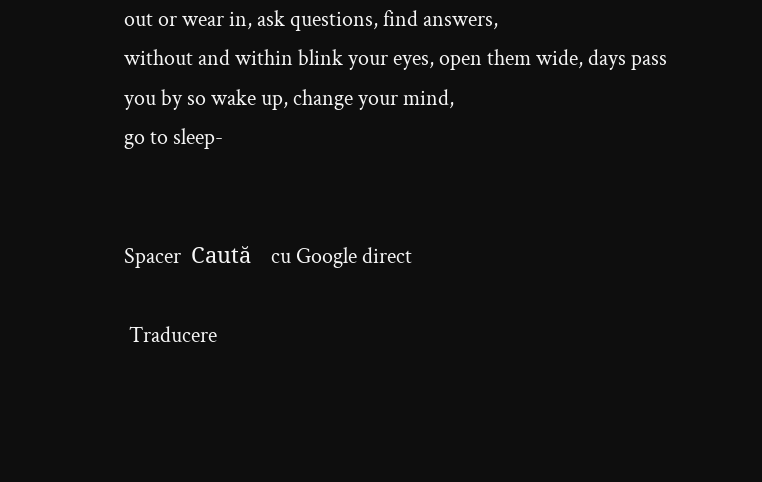out or wear in, ask questions, find answers,
without and within blink your eyes, open them wide, days pass you by so wake up, change your mind,
go to sleep-


Spacer  Caută    cu Google direct

 Traducere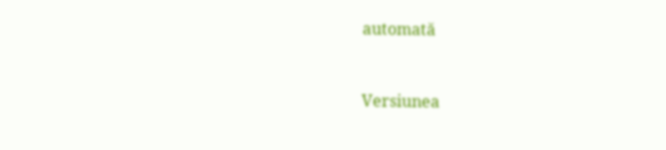automată


Versiunea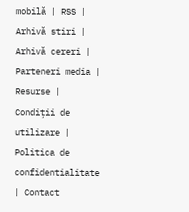mobilă | RSS | Arhivă stiri | Arhivă cereri | Parteneri media | Resurse | Condiții de utilizare | Politica de confidentialitate | Contact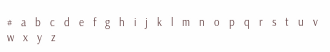#   a   b   c   d   e   f   g   h   i   j   k   l   m   n   o   p   q   r   s   t   u   v   w   x   y   z